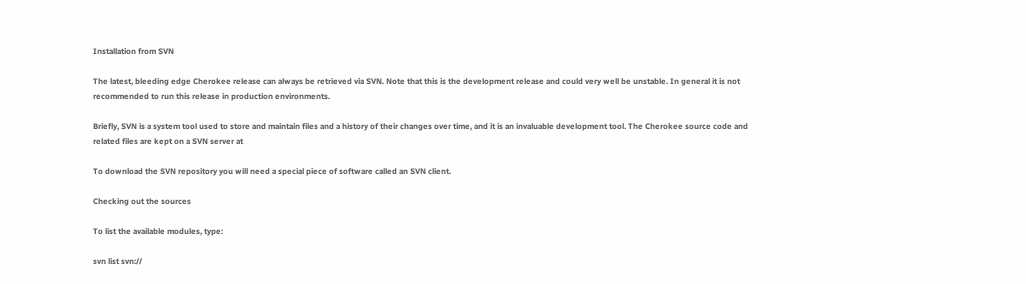Installation from SVN

The latest, bleeding edge Cherokee release can always be retrieved via SVN. Note that this is the development release and could very well be unstable. In general it is not recommended to run this release in production environments.

Briefly, SVN is a system tool used to store and maintain files and a history of their changes over time, and it is an invaluable development tool. The Cherokee source code and related files are kept on a SVN server at

To download the SVN repository you will need a special piece of software called an SVN client.

Checking out the sources

To list the available modules, type:

svn list svn://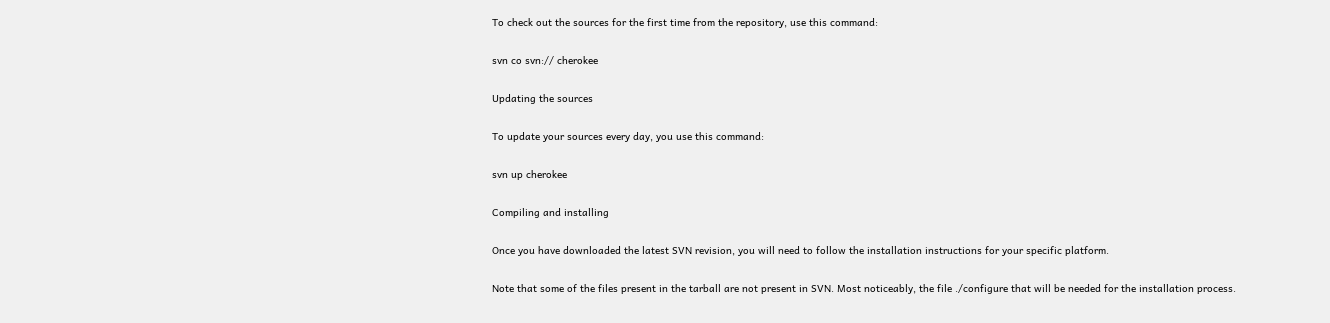To check out the sources for the first time from the repository, use this command:

svn co svn:// cherokee

Updating the sources

To update your sources every day, you use this command:

svn up cherokee

Compiling and installing

Once you have downloaded the latest SVN revision, you will need to follow the installation instructions for your specific platform.

Note that some of the files present in the tarball are not present in SVN. Most noticeably, the file ./configure that will be needed for the installation process.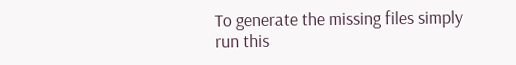To generate the missing files simply run this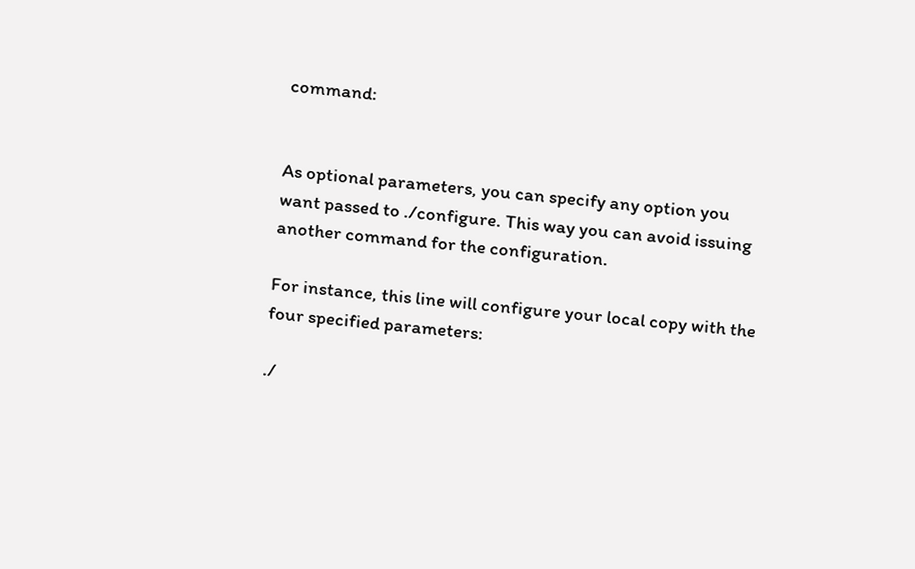command:


As optional parameters, you can specify any option you want passed to ./configure. This way you can avoid issuing another command for the configuration.

For instance, this line will configure your local copy with the four specified parameters:

./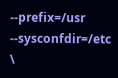--prefix=/usr        --sysconfdir=/etc \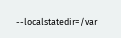--localstatedir=/var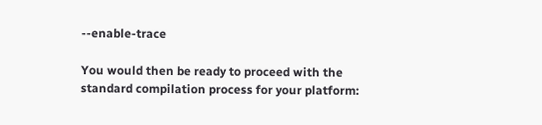--enable-trace

You would then be ready to proceed with the standard compilation process for your platform: